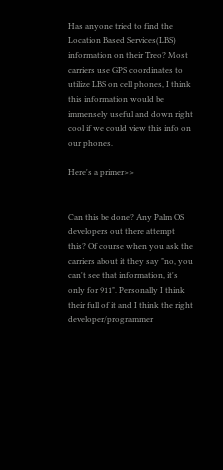Has anyone tried to find the Location Based Services(LBS) information on their Treo? Most carriers use GPS coordinates to utilize LBS on cell phones, I think this information would be immensely useful and down right cool if we could view this info on our phones.

Here's a primer>>


Can this be done? Any Palm OS developers out there attempt this? Of course when you ask the carriers about it they say "no, you can't see that information, it's only for 911". Personally I think their full of it and I think the right developer/programmer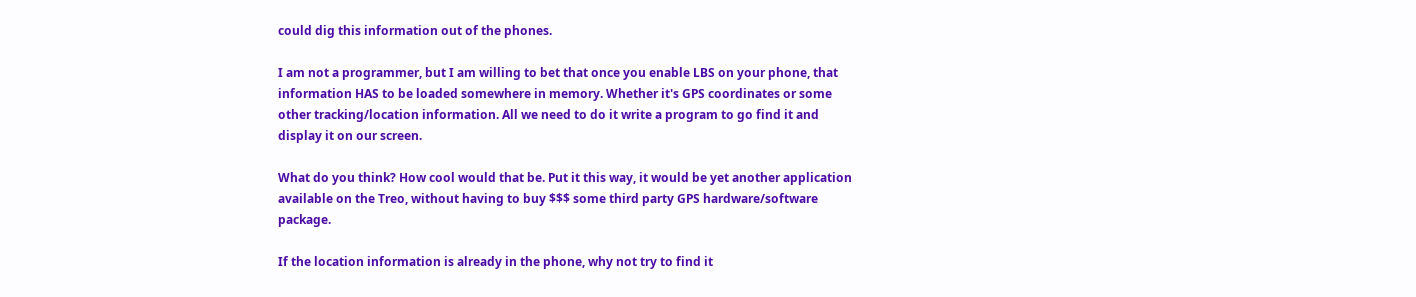could dig this information out of the phones.

I am not a programmer, but I am willing to bet that once you enable LBS on your phone, that information HAS to be loaded somewhere in memory. Whether it's GPS coordinates or some other tracking/location information. All we need to do it write a program to go find it and display it on our screen.

What do you think? How cool would that be. Put it this way, it would be yet another application available on the Treo, without having to buy $$$ some third party GPS hardware/software package.

If the location information is already in the phone, why not try to find it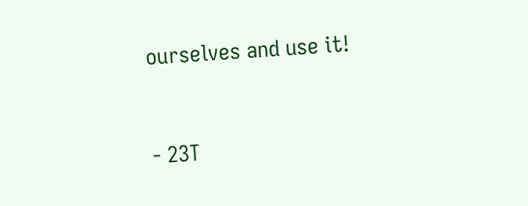ourselves and use it!


- 23T